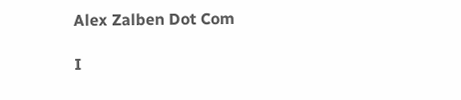Alex Zalben Dot Com

I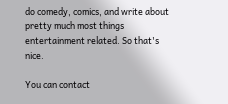do comedy, comics, and write about pretty much most things entertainment related. So that's nice.

You can contact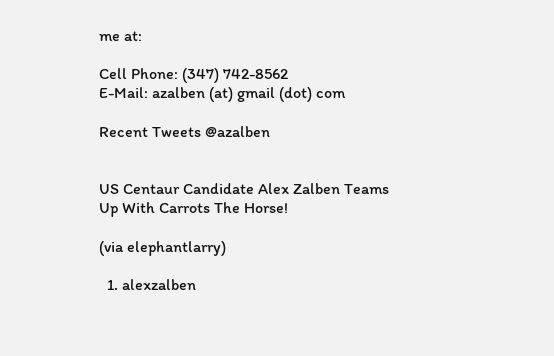me at:

Cell Phone: (347) 742-8562
E-Mail: azalben (at) gmail (dot) com

Recent Tweets @azalben


US Centaur Candidate Alex Zalben Teams Up With Carrots The Horse!

(via elephantlarry)

  1. alexzalben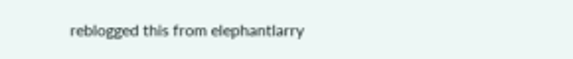reblogged this from elephantlarry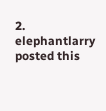2. elephantlarry posted this